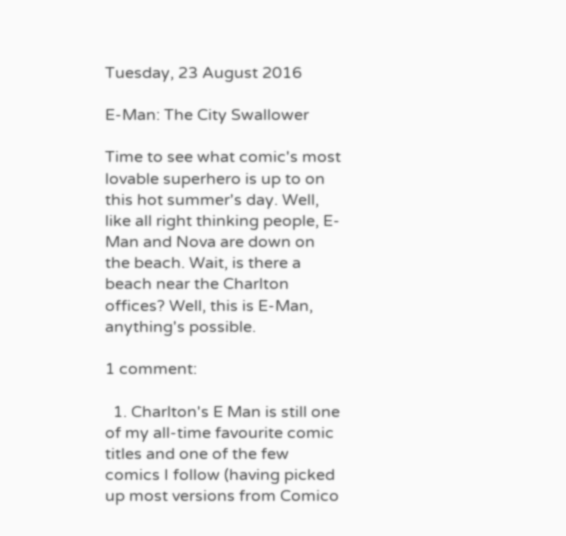Tuesday, 23 August 2016

E-Man: The City Swallower

Time to see what comic's most lovable superhero is up to on this hot summer's day. Well, like all right thinking people, E-Man and Nova are down on the beach. Wait, is there a beach near the Charlton offices? Well, this is E-Man, anything's possible.

1 comment:

  1. Charlton's E Man is still one of my all-time favourite comic titles and one of the few comics I follow (having picked up most versions from Comico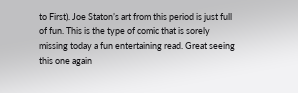to First). Joe Staton’s art from this period is just full of fun. This is the type of comic that is sorely missing today a fun entertaining read. Great seeing this one again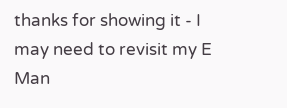thanks for showing it - I may need to revisit my E Man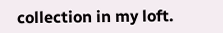collection in my loft.